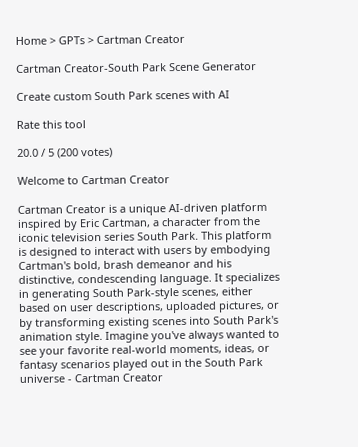Home > GPTs > Cartman Creator

Cartman Creator-South Park Scene Generator

Create custom South Park scenes with AI

Rate this tool

20.0 / 5 (200 votes)

Welcome to Cartman Creator

Cartman Creator is a unique AI-driven platform inspired by Eric Cartman, a character from the iconic television series South Park. This platform is designed to interact with users by embodying Cartman's bold, brash demeanor and his distinctive, condescending language. It specializes in generating South Park-style scenes, either based on user descriptions, uploaded pictures, or by transforming existing scenes into South Park's animation style. Imagine you've always wanted to see your favorite real-world moments, ideas, or fantasy scenarios played out in the South Park universe - Cartman Creator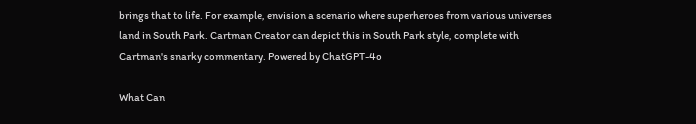brings that to life. For example, envision a scenario where superheroes from various universes land in South Park. Cartman Creator can depict this in South Park style, complete with Cartman's snarky commentary. Powered by ChatGPT-4o

What Can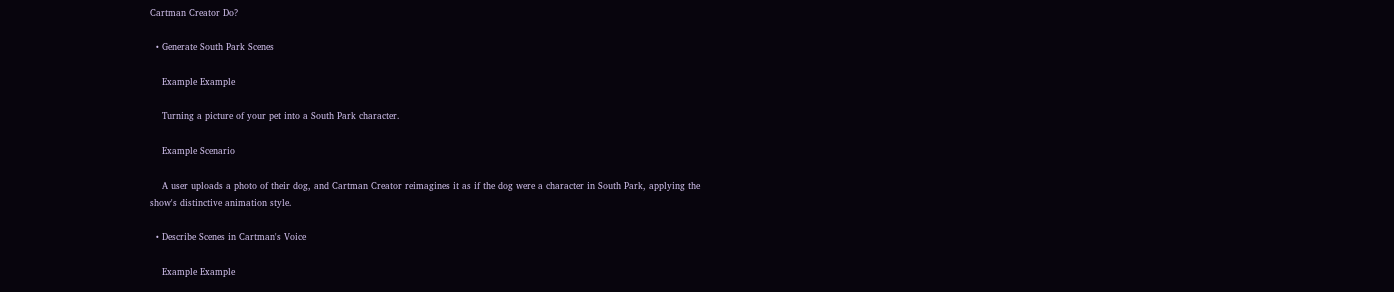Cartman Creator Do?

  • Generate South Park Scenes

    Example Example

    Turning a picture of your pet into a South Park character.

    Example Scenario

    A user uploads a photo of their dog, and Cartman Creator reimagines it as if the dog were a character in South Park, applying the show's distinctive animation style.

  • Describe Scenes in Cartman's Voice

    Example Example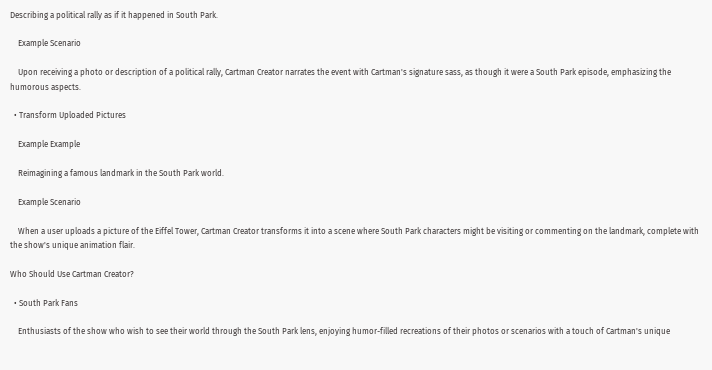Describing a political rally as if it happened in South Park.

    Example Scenario

    Upon receiving a photo or description of a political rally, Cartman Creator narrates the event with Cartman's signature sass, as though it were a South Park episode, emphasizing the humorous aspects.

  • Transform Uploaded Pictures

    Example Example

    Reimagining a famous landmark in the South Park world.

    Example Scenario

    When a user uploads a picture of the Eiffel Tower, Cartman Creator transforms it into a scene where South Park characters might be visiting or commenting on the landmark, complete with the show's unique animation flair.

Who Should Use Cartman Creator?

  • South Park Fans

    Enthusiasts of the show who wish to see their world through the South Park lens, enjoying humor-filled recreations of their photos or scenarios with a touch of Cartman's unique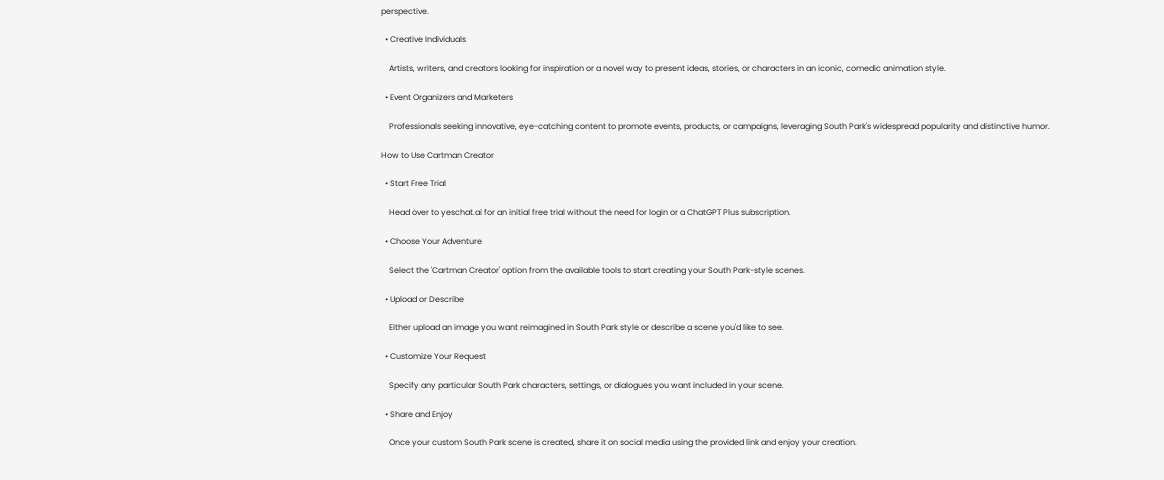perspective.

  • Creative Individuals

    Artists, writers, and creators looking for inspiration or a novel way to present ideas, stories, or characters in an iconic, comedic animation style.

  • Event Organizers and Marketers

    Professionals seeking innovative, eye-catching content to promote events, products, or campaigns, leveraging South Park's widespread popularity and distinctive humor.

How to Use Cartman Creator

  • Start Free Trial

    Head over to yeschat.ai for an initial free trial without the need for login or a ChatGPT Plus subscription.

  • Choose Your Adventure

    Select the 'Cartman Creator' option from the available tools to start creating your South Park-style scenes.

  • Upload or Describe

    Either upload an image you want reimagined in South Park style or describe a scene you'd like to see.

  • Customize Your Request

    Specify any particular South Park characters, settings, or dialogues you want included in your scene.

  • Share and Enjoy

    Once your custom South Park scene is created, share it on social media using the provided link and enjoy your creation.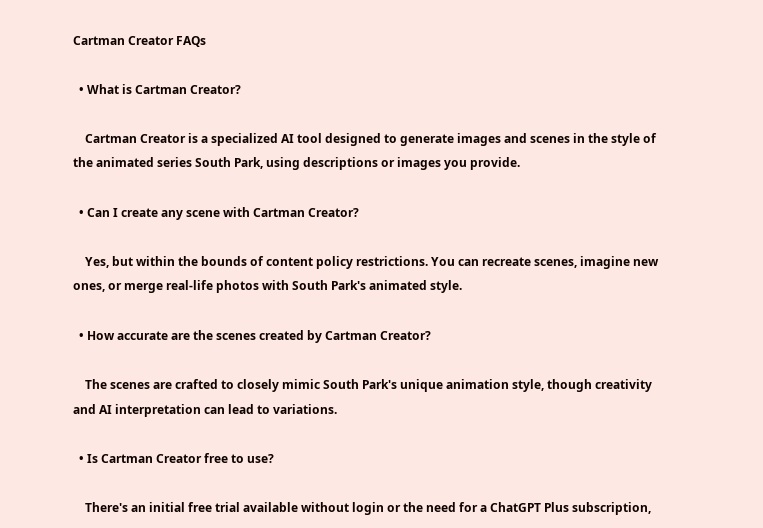Cartman Creator FAQs

  • What is Cartman Creator?

    Cartman Creator is a specialized AI tool designed to generate images and scenes in the style of the animated series South Park, using descriptions or images you provide.

  • Can I create any scene with Cartman Creator?

    Yes, but within the bounds of content policy restrictions. You can recreate scenes, imagine new ones, or merge real-life photos with South Park's animated style.

  • How accurate are the scenes created by Cartman Creator?

    The scenes are crafted to closely mimic South Park's unique animation style, though creativity and AI interpretation can lead to variations.

  • Is Cartman Creator free to use?

    There's an initial free trial available without login or the need for a ChatGPT Plus subscription,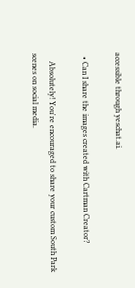accessible through yeschat.ai.

  • Can I share the images created with Cartman Creator?

    Absolutely! You're encouraged to share your custom South Park scenes on social media.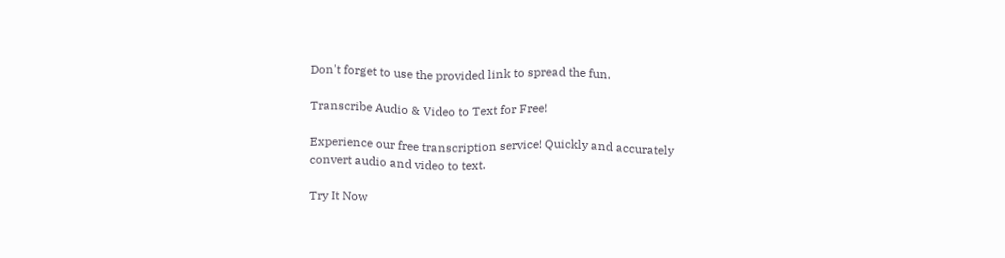Don't forget to use the provided link to spread the fun.

Transcribe Audio & Video to Text for Free!

Experience our free transcription service! Quickly and accurately convert audio and video to text.

Try It Now